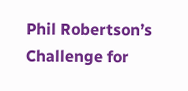Phil Robertson’s Challenge for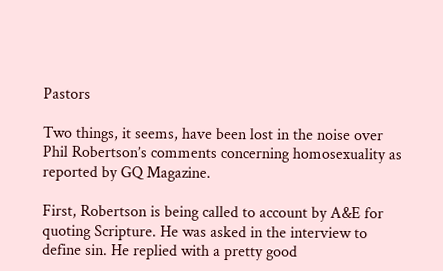Pastors

Two things, it seems, have been lost in the noise over Phil Robertson’s comments concerning homosexuality as reported by GQ Magazine.

First, Robertson is being called to account by A&E for quoting Scripture. He was asked in the interview to define sin. He replied with a pretty good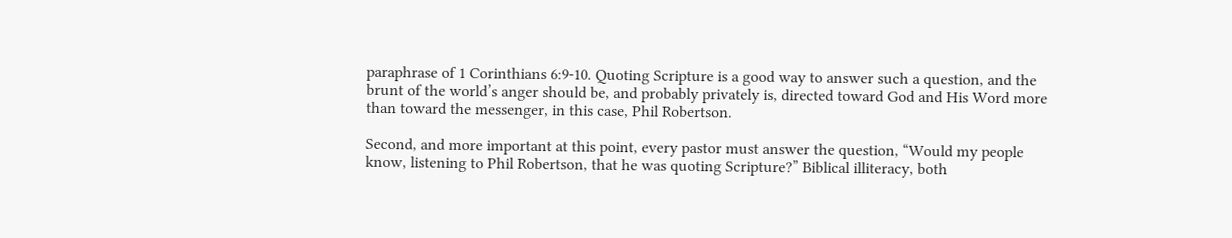paraphrase of 1 Corinthians 6:9-10. Quoting Scripture is a good way to answer such a question, and the brunt of the world’s anger should be, and probably privately is, directed toward God and His Word more than toward the messenger, in this case, Phil Robertson.

Second, and more important at this point, every pastor must answer the question, “Would my people know, listening to Phil Robertson, that he was quoting Scripture?” Biblical illiteracy, both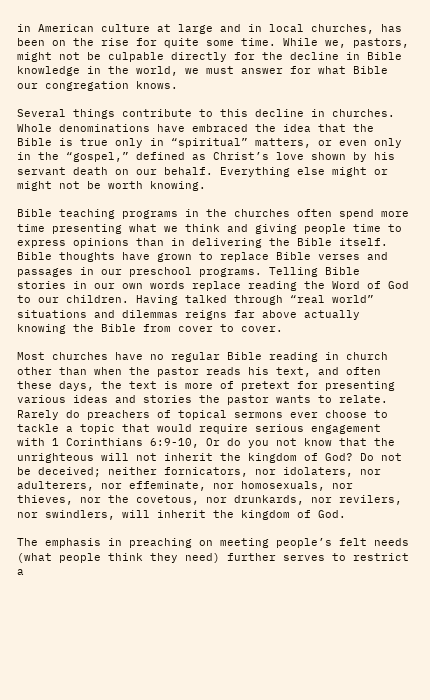in American culture at large and in local churches, has been on the rise for quite some time. While we, pastors, might not be culpable directly for the decline in Bible knowledge in the world, we must answer for what Bible our congregation knows.

Several things contribute to this decline in churches. Whole denominations have embraced the idea that the Bible is true only in “spiritual” matters, or even only in the “gospel,” defined as Christ’s love shown by his servant death on our behalf. Everything else might or might not be worth knowing.

Bible teaching programs in the churches often spend more time presenting what we think and giving people time to express opinions than in delivering the Bible itself. Bible thoughts have grown to replace Bible verses and passages in our preschool programs. Telling Bible stories in our own words replace reading the Word of God to our children. Having talked through “real world” situations and dilemmas reigns far above actually knowing the Bible from cover to cover.

Most churches have no regular Bible reading in church other than when the pastor reads his text, and often these days, the text is more of pretext for presenting various ideas and stories the pastor wants to relate. Rarely do preachers of topical sermons ever choose to tackle a topic that would require serious engagement with 1 Corinthians 6:9-10, Or do you not know that the unrighteous will not inherit the kingdom of God? Do not be deceived; neither fornicators, nor idolaters, nor adulterers, nor effeminate, nor homosexuals, nor thieves, nor the covetous, nor drunkards, nor revilers, nor swindlers, will inherit the kingdom of God.

The emphasis in preaching on meeting people’s felt needs (what people think they need) further serves to restrict a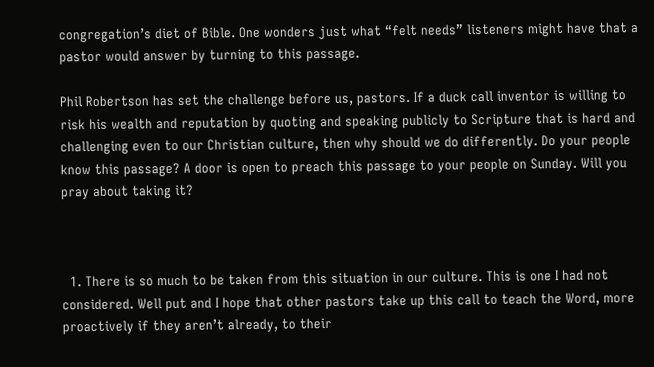congregation’s diet of Bible. One wonders just what “felt needs” listeners might have that a pastor would answer by turning to this passage.

Phil Robertson has set the challenge before us, pastors. If a duck call inventor is willing to risk his wealth and reputation by quoting and speaking publicly to Scripture that is hard and challenging even to our Christian culture, then why should we do differently. Do your people know this passage? A door is open to preach this passage to your people on Sunday. Will you pray about taking it?



  1. There is so much to be taken from this situation in our culture. This is one I had not considered. Well put and I hope that other pastors take up this call to teach the Word, more proactively if they aren’t already, to their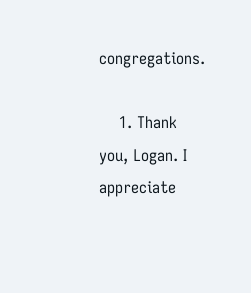congregations.

    1. Thank you, Logan. I appreciate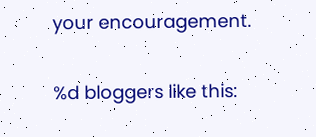your encouragement.

%d bloggers like this: